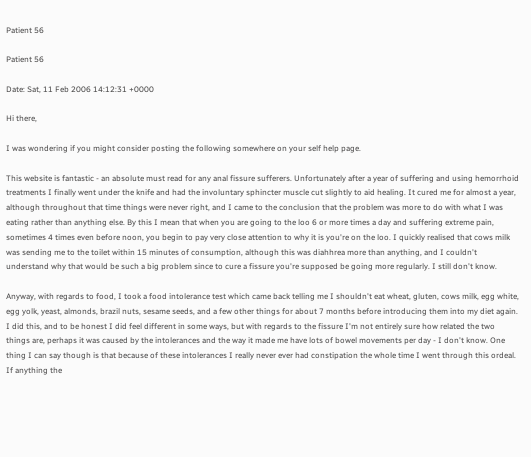Patient 56

Patient 56

Date: Sat, 11 Feb 2006 14:12:31 +0000

Hi there,

I was wondering if you might consider posting the following somewhere on your self help page.

This website is fantastic - an absolute must read for any anal fissure sufferers. Unfortunately after a year of suffering and using hemorrhoid treatments I finally went under the knife and had the involuntary sphincter muscle cut slightly to aid healing. It cured me for almost a year, although throughout that time things were never right, and I came to the conclusion that the problem was more to do with what I was eating rather than anything else. By this I mean that when you are going to the loo 6 or more times a day and suffering extreme pain, sometimes 4 times even before noon, you begin to pay very close attention to why it is you're on the loo. I quickly realised that cows milk was sending me to the toilet within 15 minutes of consumption, although this was diahhrea more than anything, and I couldn't understand why that would be such a big problem since to cure a fissure you're supposed be going more regularly. I still don't know.

Anyway, with regards to food, I took a food intolerance test which came back telling me I shouldn't eat wheat, gluten, cows milk, egg white, egg yolk, yeast, almonds, brazil nuts, sesame seeds, and a few other things for about 7 months before introducing them into my diet again. I did this, and to be honest I did feel different in some ways, but with regards to the fissure I'm not entirely sure how related the two things are, perhaps it was caused by the intolerances and the way it made me have lots of bowel movements per day - I don't know. One thing I can say though is that because of these intolerances I really never ever had constipation the whole time I went through this ordeal. If anything the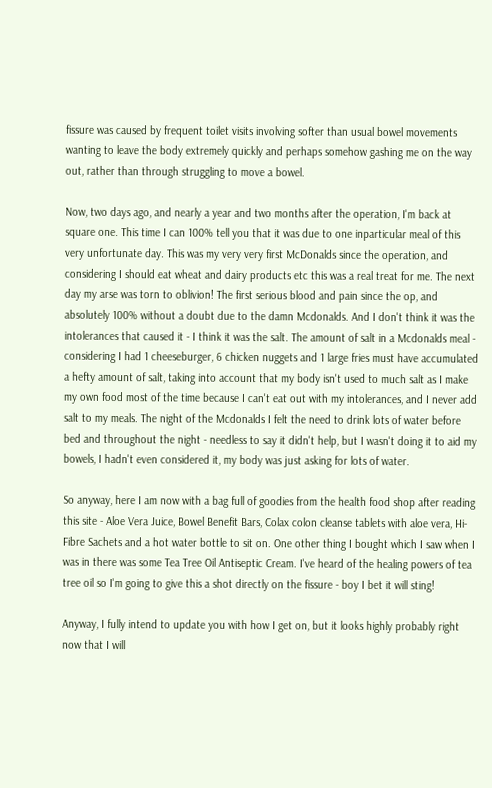fissure was caused by frequent toilet visits involving softer than usual bowel movements wanting to leave the body extremely quickly and perhaps somehow gashing me on the way out, rather than through struggling to move a bowel.

Now, two days ago, and nearly a year and two months after the operation, I'm back at square one. This time I can 100% tell you that it was due to one inparticular meal of this very unfortunate day. This was my very very first McDonalds since the operation, and considering I should eat wheat and dairy products etc this was a real treat for me. The next day my arse was torn to oblivion! The first serious blood and pain since the op, and absolutely 100% without a doubt due to the damn Mcdonalds. And I don't think it was the intolerances that caused it - I think it was the salt. The amount of salt in a Mcdonalds meal - considering I had 1 cheeseburger, 6 chicken nuggets and 1 large fries must have accumulated a hefty amount of salt, taking into account that my body isn't used to much salt as I make my own food most of the time because I can't eat out with my intolerances, and I never add salt to my meals. The night of the Mcdonalds I felt the need to drink lots of water before bed and throughout the night - needless to say it didn't help, but I wasn't doing it to aid my bowels, I hadn't even considered it, my body was just asking for lots of water.

So anyway, here I am now with a bag full of goodies from the health food shop after reading this site - Aloe Vera Juice, Bowel Benefit Bars, Colax colon cleanse tablets with aloe vera, Hi-Fibre Sachets and a hot water bottle to sit on. One other thing I bought which I saw when I was in there was some Tea Tree Oil Antiseptic Cream. I've heard of the healing powers of tea tree oil so I'm going to give this a shot directly on the fissure - boy I bet it will sting!

Anyway, I fully intend to update you with how I get on, but it looks highly probably right now that I will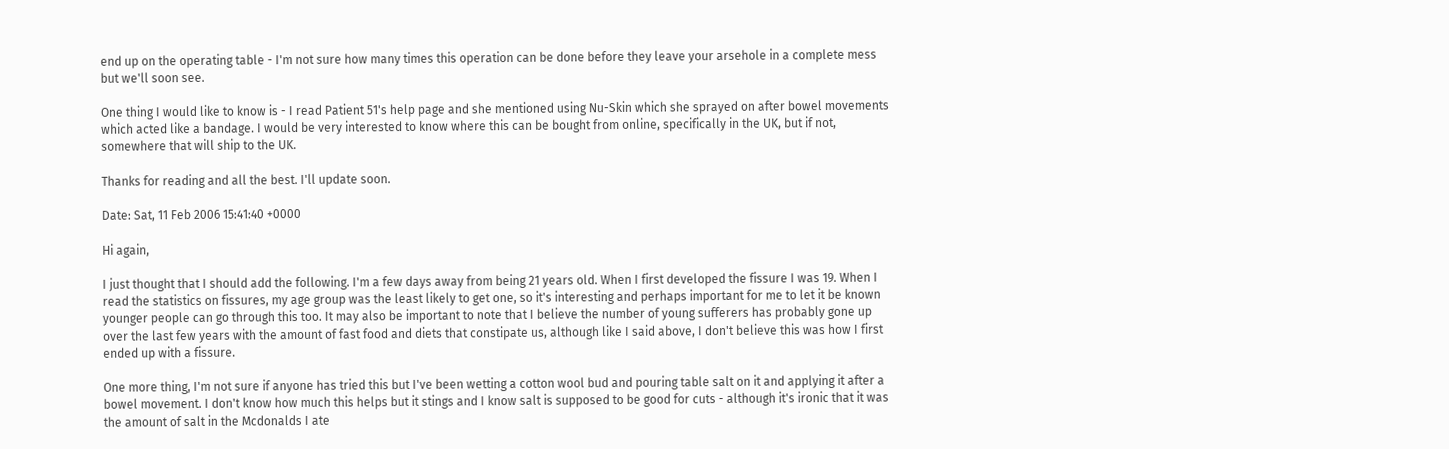end up on the operating table - I'm not sure how many times this operation can be done before they leave your arsehole in a complete mess but we'll soon see.

One thing I would like to know is - I read Patient 51's help page and she mentioned using Nu-Skin which she sprayed on after bowel movements which acted like a bandage. I would be very interested to know where this can be bought from online, specifically in the UK, but if not, somewhere that will ship to the UK.

Thanks for reading and all the best. I'll update soon.

Date: Sat, 11 Feb 2006 15:41:40 +0000

Hi again,

I just thought that I should add the following. I'm a few days away from being 21 years old. When I first developed the fissure I was 19. When I read the statistics on fissures, my age group was the least likely to get one, so it's interesting and perhaps important for me to let it be known younger people can go through this too. It may also be important to note that I believe the number of young sufferers has probably gone up over the last few years with the amount of fast food and diets that constipate us, although like I said above, I don't believe this was how I first ended up with a fissure.

One more thing, I'm not sure if anyone has tried this but I've been wetting a cotton wool bud and pouring table salt on it and applying it after a bowel movement. I don't know how much this helps but it stings and I know salt is supposed to be good for cuts - although it's ironic that it was the amount of salt in the Mcdonalds I ate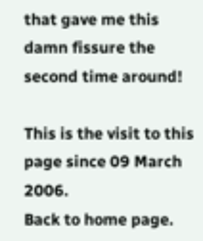that gave me this damn fissure the second time around!

This is the visit to this page since 09 March 2006.
Back to home page.